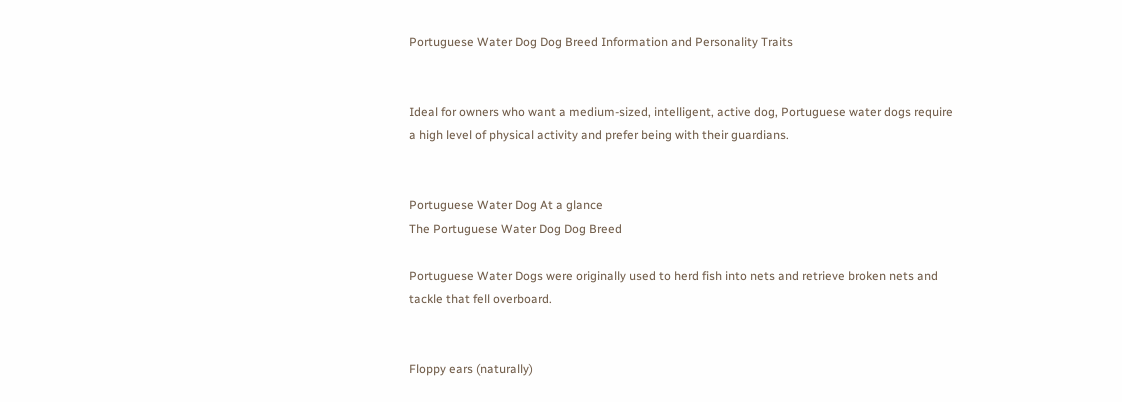Portuguese Water Dog Dog Breed Information and Personality Traits


Ideal for owners who want a medium-sized, intelligent, active dog, Portuguese water dogs require a high level of physical activity and prefer being with their guardians.


Portuguese Water Dog At a glance
The Portuguese Water Dog Dog Breed

Portuguese Water Dogs were originally used to herd fish into nets and retrieve broken nets and tackle that fell overboard.


Floppy ears (naturally)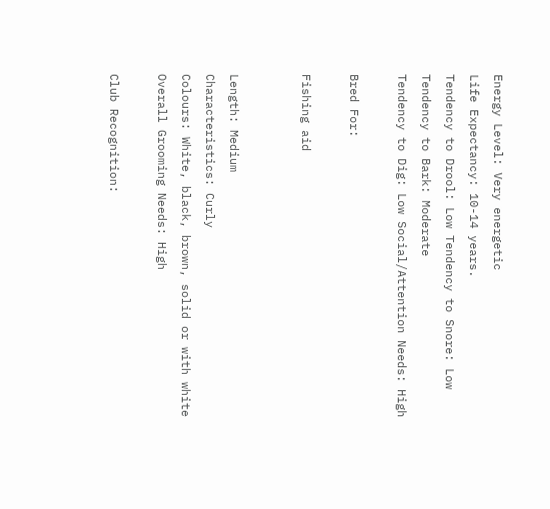Energy Level: Very energetic
Life Expectancy: 10-14 years.
Tendency to Drool: Low Tendency to Snore: Low
Tendency to Bark: Moderate
Tendency to Dig: Low Social/Attention Needs: High

Bred For:

Fishing aid


Length: Medium
Characteristics: Curly
Colours: White, black, brown, solid or with white
Overall Grooming Needs: High

Club Recognition: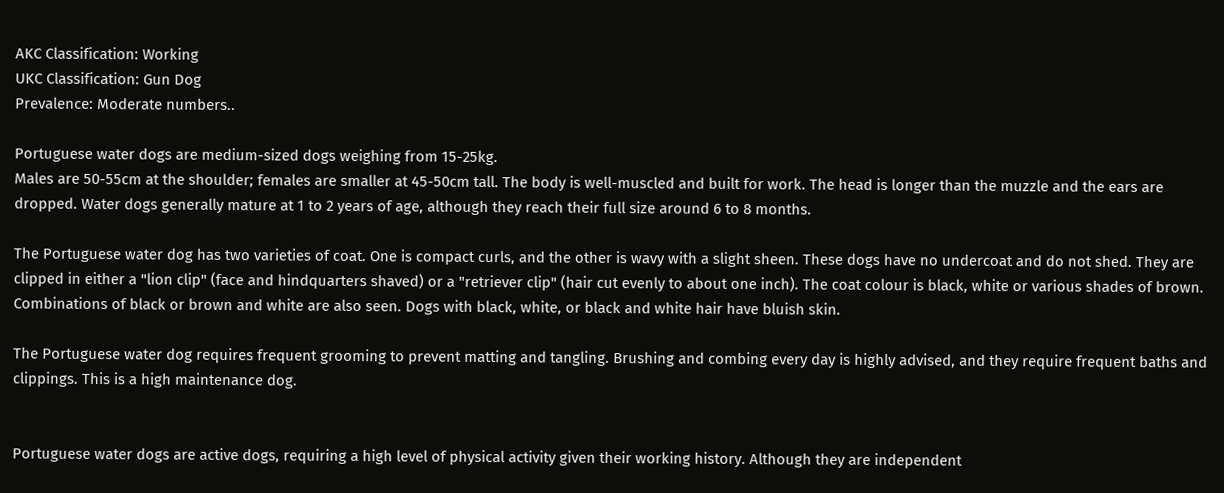AKC Classification: Working
UKC Classification: Gun Dog
Prevalence: Moderate numbers..

Portuguese water dogs are medium-sized dogs weighing from 15-25kg.
Males are 50-55cm at the shoulder; females are smaller at 45-50cm tall. The body is well-muscled and built for work. The head is longer than the muzzle and the ears are dropped. Water dogs generally mature at 1 to 2 years of age, although they reach their full size around 6 to 8 months.

The Portuguese water dog has two varieties of coat. One is compact curls, and the other is wavy with a slight sheen. These dogs have no undercoat and do not shed. They are clipped in either a "lion clip" (face and hindquarters shaved) or a "retriever clip" (hair cut evenly to about one inch). The coat colour is black, white or various shades of brown. Combinations of black or brown and white are also seen. Dogs with black, white, or black and white hair have bluish skin.

The Portuguese water dog requires frequent grooming to prevent matting and tangling. Brushing and combing every day is highly advised, and they require frequent baths and clippings. This is a high maintenance dog.


Portuguese water dogs are active dogs, requiring a high level of physical activity given their working history. Although they are independent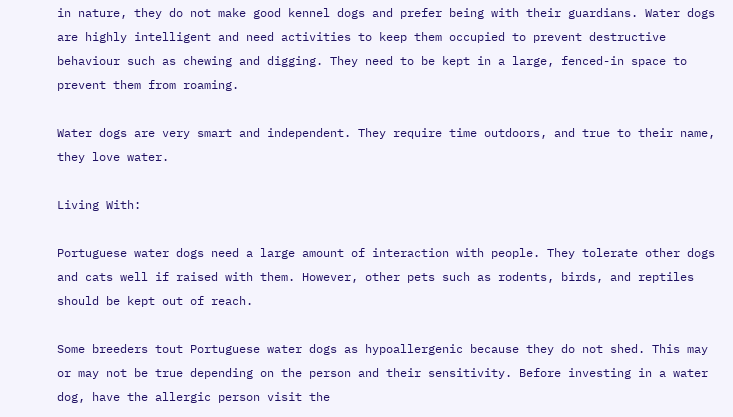in nature, they do not make good kennel dogs and prefer being with their guardians. Water dogs are highly intelligent and need activities to keep them occupied to prevent destructive behaviour such as chewing and digging. They need to be kept in a large, fenced-in space to prevent them from roaming.

Water dogs are very smart and independent. They require time outdoors, and true to their name, they love water.

Living With:

Portuguese water dogs need a large amount of interaction with people. They tolerate other dogs and cats well if raised with them. However, other pets such as rodents, birds, and reptiles should be kept out of reach.

Some breeders tout Portuguese water dogs as hypoallergenic because they do not shed. This may or may not be true depending on the person and their sensitivity. Before investing in a water dog, have the allergic person visit the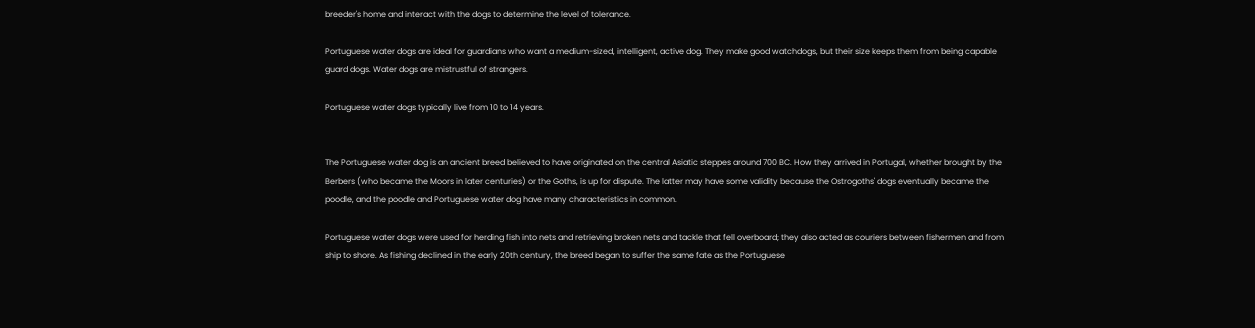breeder's home and interact with the dogs to determine the level of tolerance.

Portuguese water dogs are ideal for guardians who want a medium-sized, intelligent, active dog. They make good watchdogs, but their size keeps them from being capable guard dogs. Water dogs are mistrustful of strangers.

Portuguese water dogs typically live from 10 to 14 years.


The Portuguese water dog is an ancient breed believed to have originated on the central Asiatic steppes around 700 BC. How they arrived in Portugal, whether brought by the Berbers (who became the Moors in later centuries) or the Goths, is up for dispute. The latter may have some validity because the Ostrogoths' dogs eventually became the poodle, and the poodle and Portuguese water dog have many characteristics in common.

Portuguese water dogs were used for herding fish into nets and retrieving broken nets and tackle that fell overboard; they also acted as couriers between fishermen and from ship to shore. As fishing declined in the early 20th century, the breed began to suffer the same fate as the Portuguese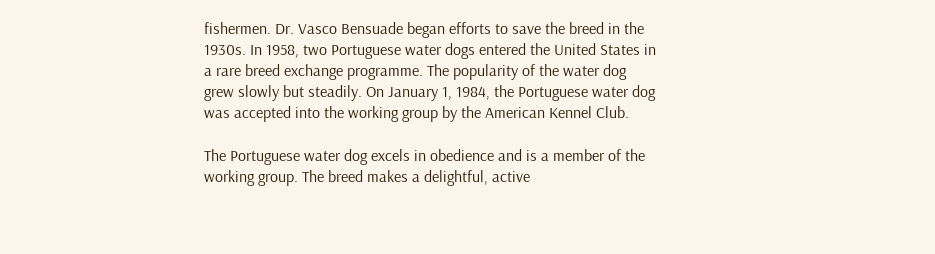fishermen. Dr. Vasco Bensuade began efforts to save the breed in the 1930s. In 1958, two Portuguese water dogs entered the United States in a rare breed exchange programme. The popularity of the water dog grew slowly but steadily. On January 1, 1984, the Portuguese water dog was accepted into the working group by the American Kennel Club.

The Portuguese water dog excels in obedience and is a member of the working group. The breed makes a delightful, active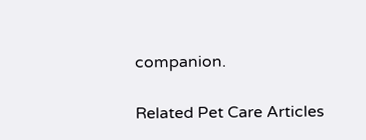companion.

Related Pet Care Articles